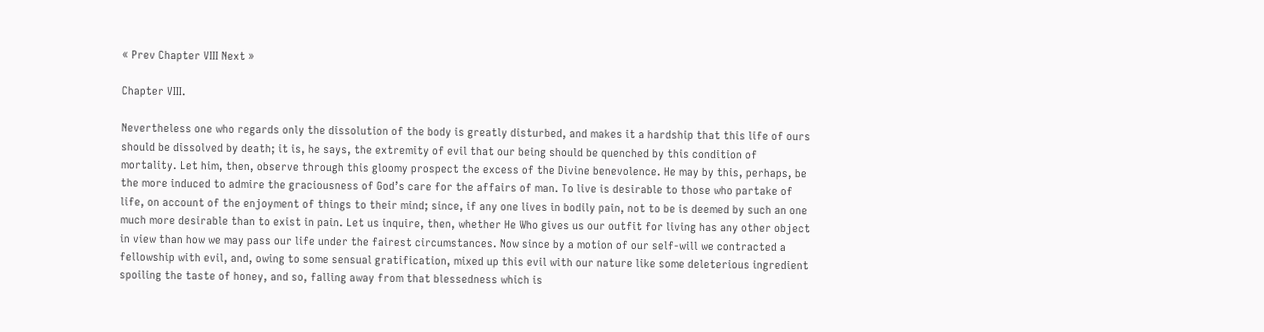« Prev Chapter VIII Next »

Chapter VIII.

Nevertheless one who regards only the dissolution of the body is greatly disturbed, and makes it a hardship that this life of ours should be dissolved by death; it is, he says, the extremity of evil that our being should be quenched by this condition of mortality. Let him, then, observe through this gloomy prospect the excess of the Divine benevolence. He may by this, perhaps, be the more induced to admire the graciousness of God’s care for the affairs of man. To live is desirable to those who partake of life, on account of the enjoyment of things to their mind; since, if any one lives in bodily pain, not to be is deemed by such an one much more desirable than to exist in pain. Let us inquire, then, whether He Who gives us our outfit for living has any other object in view than how we may pass our life under the fairest circumstances. Now since by a motion of our self-will we contracted a fellowship with evil, and, owing to some sensual gratification, mixed up this evil with our nature like some deleterious ingredient spoiling the taste of honey, and so, falling away from that blessedness which is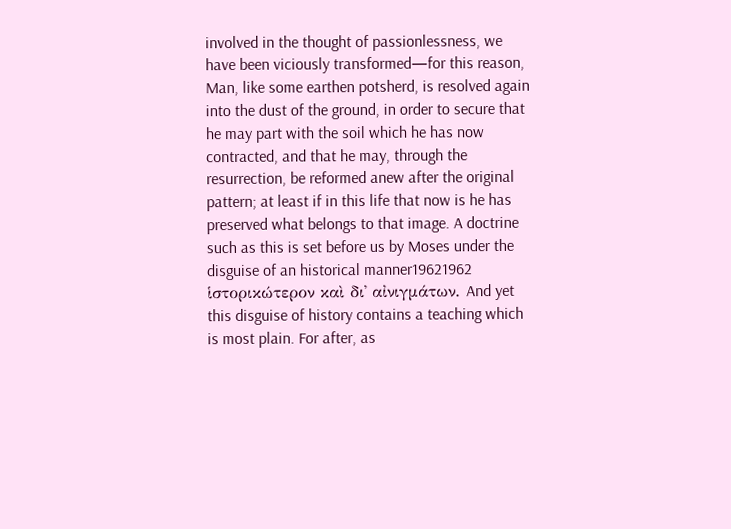involved in the thought of passionlessness, we have been viciously transformed—for this reason, Man, like some earthen potsherd, is resolved again into the dust of the ground, in order to secure that he may part with the soil which he has now contracted, and that he may, through the resurrection, be reformed anew after the original pattern; at least if in this life that now is he has preserved what belongs to that image. A doctrine such as this is set before us by Moses under the disguise of an historical manner19621962    ἱστορικώτερον καὶ δι᾽ αἰνιγμάτων. And yet this disguise of history contains a teaching which is most plain. For after, as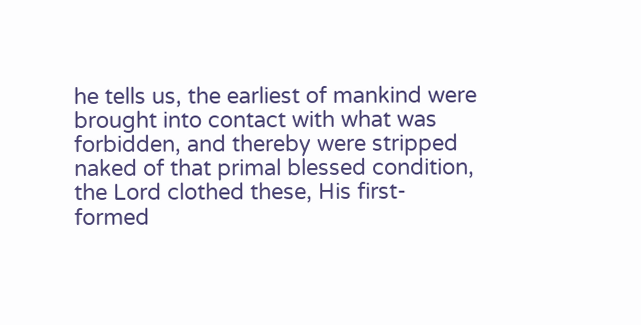he tells us, the earliest of mankind were brought into contact with what was forbidden, and thereby were stripped naked of that primal blessed condition, the Lord clothed these, His first-formed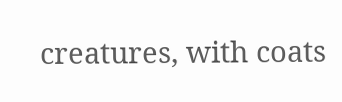creatures, with coats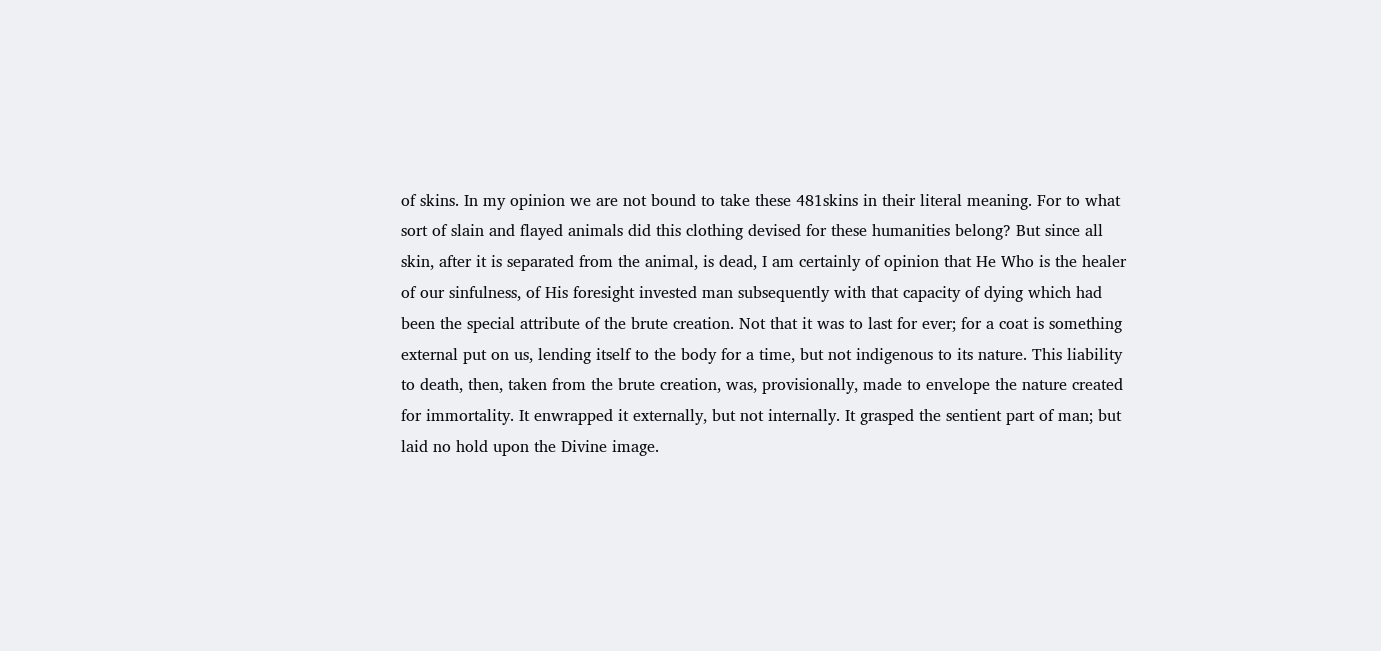of skins. In my opinion we are not bound to take these 481skins in their literal meaning. For to what sort of slain and flayed animals did this clothing devised for these humanities belong? But since all skin, after it is separated from the animal, is dead, I am certainly of opinion that He Who is the healer of our sinfulness, of His foresight invested man subsequently with that capacity of dying which had been the special attribute of the brute creation. Not that it was to last for ever; for a coat is something external put on us, lending itself to the body for a time, but not indigenous to its nature. This liability to death, then, taken from the brute creation, was, provisionally, made to envelope the nature created for immortality. It enwrapped it externally, but not internally. It grasped the sentient part of man; but laid no hold upon the Divine image.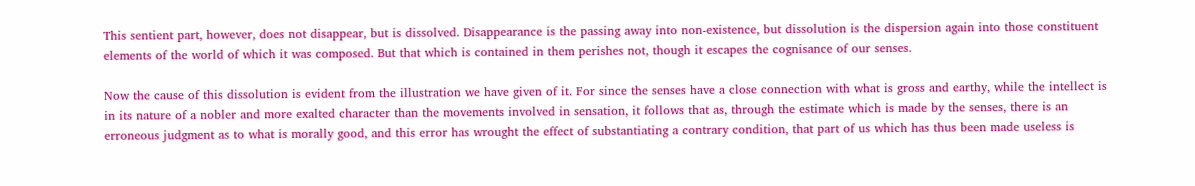This sentient part, however, does not disappear, but is dissolved. Disappearance is the passing away into non-existence, but dissolution is the dispersion again into those constituent elements of the world of which it was composed. But that which is contained in them perishes not, though it escapes the cognisance of our senses.

Now the cause of this dissolution is evident from the illustration we have given of it. For since the senses have a close connection with what is gross and earthy, while the intellect is in its nature of a nobler and more exalted character than the movements involved in sensation, it follows that as, through the estimate which is made by the senses, there is an erroneous judgment as to what is morally good, and this error has wrought the effect of substantiating a contrary condition, that part of us which has thus been made useless is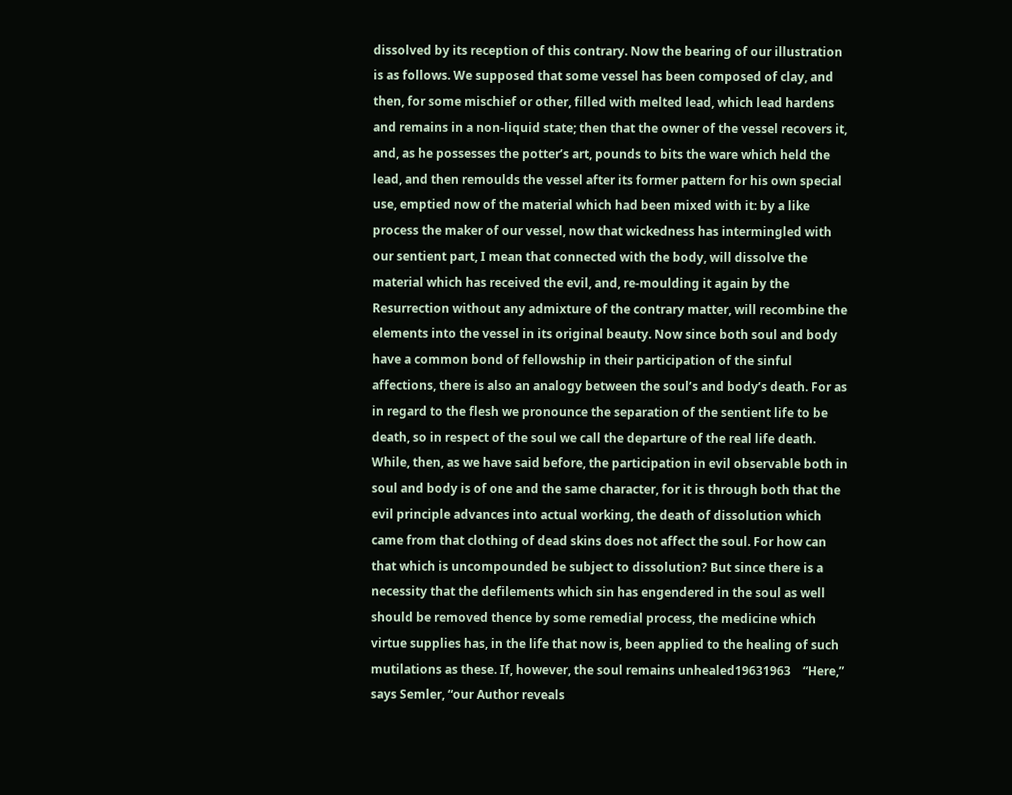dissolved by its reception of this contrary. Now the bearing of our illustration is as follows. We supposed that some vessel has been composed of clay, and then, for some mischief or other, filled with melted lead, which lead hardens and remains in a non-liquid state; then that the owner of the vessel recovers it, and, as he possesses the potter’s art, pounds to bits the ware which held the lead, and then remoulds the vessel after its former pattern for his own special use, emptied now of the material which had been mixed with it: by a like process the maker of our vessel, now that wickedness has intermingled with our sentient part, I mean that connected with the body, will dissolve the material which has received the evil, and, re-moulding it again by the Resurrection without any admixture of the contrary matter, will recombine the elements into the vessel in its original beauty. Now since both soul and body have a common bond of fellowship in their participation of the sinful affections, there is also an analogy between the soul’s and body’s death. For as in regard to the flesh we pronounce the separation of the sentient life to be death, so in respect of the soul we call the departure of the real life death. While, then, as we have said before, the participation in evil observable both in soul and body is of one and the same character, for it is through both that the evil principle advances into actual working, the death of dissolution which came from that clothing of dead skins does not affect the soul. For how can that which is uncompounded be subject to dissolution? But since there is a necessity that the defilements which sin has engendered in the soul as well should be removed thence by some remedial process, the medicine which virtue supplies has, in the life that now is, been applied to the healing of such mutilations as these. If, however, the soul remains unhealed19631963    “Here,” says Semler, “our Author reveals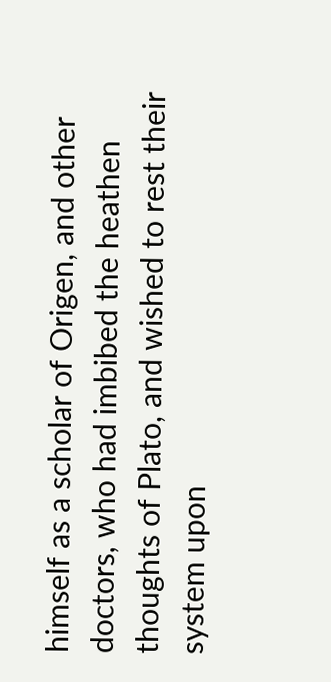himself as a scholar of Origen, and other doctors, who had imbibed the heathen thoughts of Plato, and wished to rest their system upon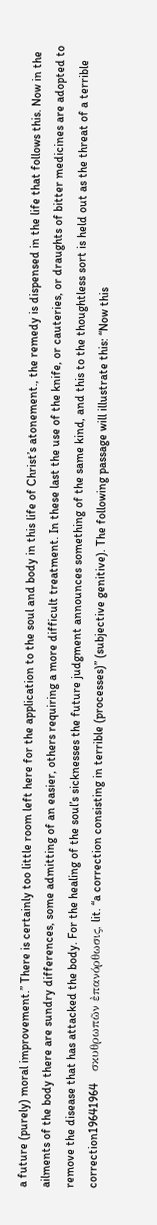a future (purely) moral improvement.” There is certainly too little room left here for the application to the soul and body in this life of Christ’s atonement., the remedy is dispensed in the life that follows this. Now in the ailments of the body there are sundry differences, some admitting of an easier, others requiring a more difficult treatment. In these last the use of the knife, or cauteries, or draughts of bitter medicines are adopted to remove the disease that has attacked the body. For the healing of the soul’s sicknesses the future judgment announces something of the same kind, and this to the thoughtless sort is held out as the threat of a terrible correction19641964    σκυθρωπῶν ἐπανόρθωσις, lit. “a correction consisting in terrible (processes)” (subjective genitive). The following passage will illustrate this: “Now this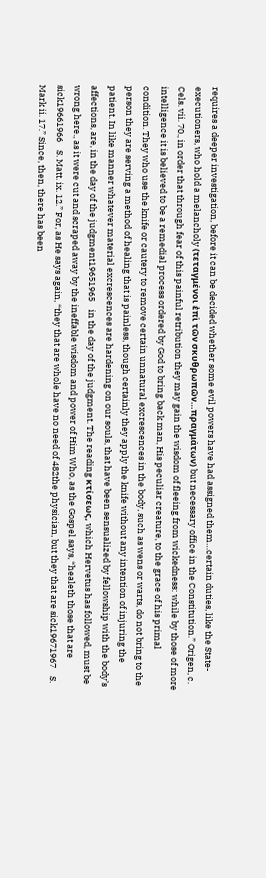requires a deeper investigation, before it can be decided whether some evil powers have had assigned them…certain duties, like the State-executioners, who hold a melancholy (τεταγμένοι ἐπὶ τῶν σκυθρωπῶν…πραγμάτων) but necessary office in the Constitution.” Origen, c. Cels. vii. 70., in order that through fear of this painful retribution they may gain the wisdom of fleeing from wickedness: while by those of more intelligence it is believed to be a remedial process ordered by God to bring back man, His peculiar creature, to the grace of his primal condition. They who use the knife or cautery to remove certain unnatural excrescences in the body, such as wens or warts, do not bring to the person they are serving a method of healing that is painless, though certainly they apply the knife without any intention of injuring the patient. In like manner whatever material excrescences are hardening on our souls, that have been sensualized by fellowship with the body’s affections, are, in the day of the judgment19651965    in the day of the judgment. The reading κτίσεως, which Hervetus has followed, must be wrong here., as it were cut and scraped away by the ineffable wisdom and power of Him Who, as the Gospel says, “healeth those that are sick19661966    S. Matt. ix. 12.” For, as He says again, “they that are whole have no need of 482the physician, but they that are sick19671967    S. Mark ii. 17.” Since, then, there has been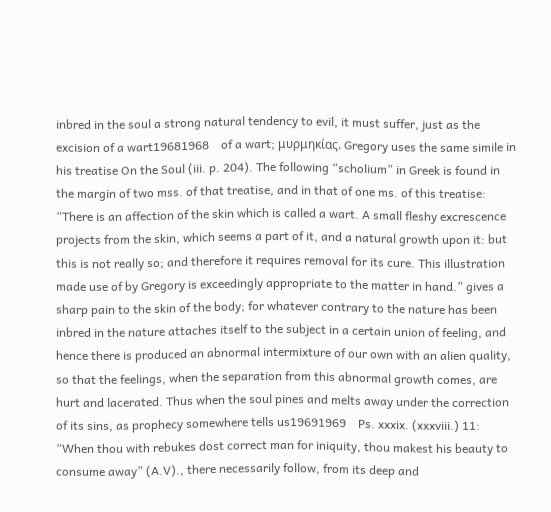inbred in the soul a strong natural tendency to evil, it must suffer, just as the excision of a wart19681968    of a wart; μυρμηκίας. Gregory uses the same simile in his treatise On the Soul (iii. p. 204). The following “scholium” in Greek is found in the margin of two mss. of that treatise, and in that of one ms. of this treatise: “There is an affection of the skin which is called a wart. A small fleshy excrescence projects from the skin, which seems a part of it, and a natural growth upon it: but this is not really so; and therefore it requires removal for its cure. This illustration made use of by Gregory is exceedingly appropriate to the matter in hand.” gives a sharp pain to the skin of the body; for whatever contrary to the nature has been inbred in the nature attaches itself to the subject in a certain union of feeling, and hence there is produced an abnormal intermixture of our own with an alien quality, so that the feelings, when the separation from this abnormal growth comes, are hurt and lacerated. Thus when the soul pines and melts away under the correction of its sins, as prophecy somewhere tells us19691969    Ps. xxxix. (xxxviii.) 11: “When thou with rebukes dost correct man for iniquity, thou makest his beauty to consume away” (A.V)., there necessarily follow, from its deep and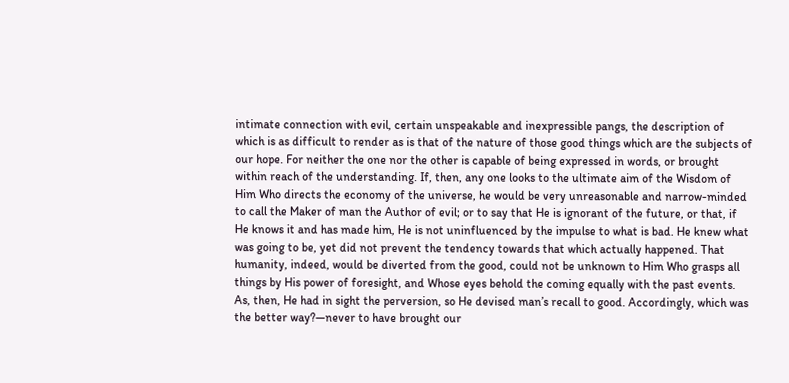intimate connection with evil, certain unspeakable and inexpressible pangs, the description of which is as difficult to render as is that of the nature of those good things which are the subjects of our hope. For neither the one nor the other is capable of being expressed in words, or brought within reach of the understanding. If, then, any one looks to the ultimate aim of the Wisdom of Him Who directs the economy of the universe, he would be very unreasonable and narrow-minded to call the Maker of man the Author of evil; or to say that He is ignorant of the future, or that, if He knows it and has made him, He is not uninfluenced by the impulse to what is bad. He knew what was going to be, yet did not prevent the tendency towards that which actually happened. That humanity, indeed, would be diverted from the good, could not be unknown to Him Who grasps all things by His power of foresight, and Whose eyes behold the coming equally with the past events. As, then, He had in sight the perversion, so He devised man’s recall to good. Accordingly, which was the better way?—never to have brought our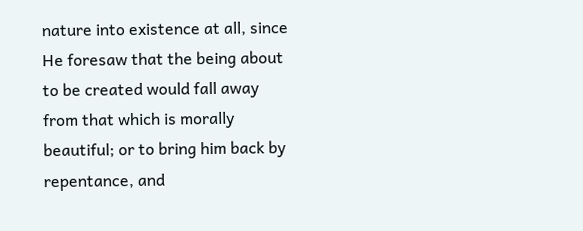nature into existence at all, since He foresaw that the being about to be created would fall away from that which is morally beautiful; or to bring him back by repentance, and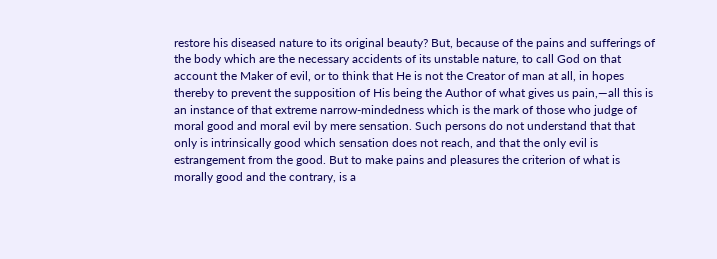restore his diseased nature to its original beauty? But, because of the pains and sufferings of the body which are the necessary accidents of its unstable nature, to call God on that account the Maker of evil, or to think that He is not the Creator of man at all, in hopes thereby to prevent the supposition of His being the Author of what gives us pain,—all this is an instance of that extreme narrow-mindedness which is the mark of those who judge of moral good and moral evil by mere sensation. Such persons do not understand that that only is intrinsically good which sensation does not reach, and that the only evil is estrangement from the good. But to make pains and pleasures the criterion of what is morally good and the contrary, is a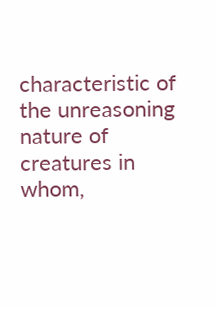characteristic of the unreasoning nature of creatures in whom,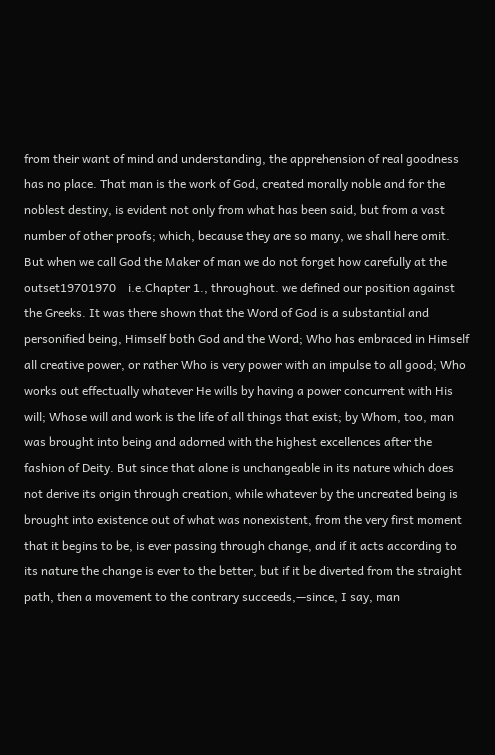from their want of mind and understanding, the apprehension of real goodness has no place. That man is the work of God, created morally noble and for the noblest destiny, is evident not only from what has been said, but from a vast number of other proofs; which, because they are so many, we shall here omit. But when we call God the Maker of man we do not forget how carefully at the outset19701970    i.e.Chapter 1., throughout. we defined our position against the Greeks. It was there shown that the Word of God is a substantial and personified being, Himself both God and the Word; Who has embraced in Himself all creative power, or rather Who is very power with an impulse to all good; Who works out effectually whatever He wills by having a power concurrent with His will; Whose will and work is the life of all things that exist; by Whom, too, man was brought into being and adorned with the highest excellences after the fashion of Deity. But since that alone is unchangeable in its nature which does not derive its origin through creation, while whatever by the uncreated being is brought into existence out of what was nonexistent, from the very first moment that it begins to be, is ever passing through change, and if it acts according to its nature the change is ever to the better, but if it be diverted from the straight path, then a movement to the contrary succeeds,—since, I say, man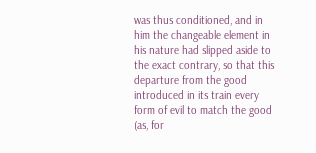was thus conditioned, and in him the changeable element in his nature had slipped aside to the exact contrary, so that this departure from the good introduced in its train every form of evil to match the good (as, for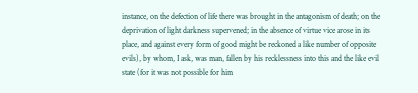instance, on the defection of life there was brought in the antagonism of death; on the deprivation of light darkness supervened; in the absence of virtue vice arose in its place, and against every form of good might be reckoned a like number of opposite evils), by whom, I ask, was man, fallen by his recklessness into this and the like evil state (for it was not possible for him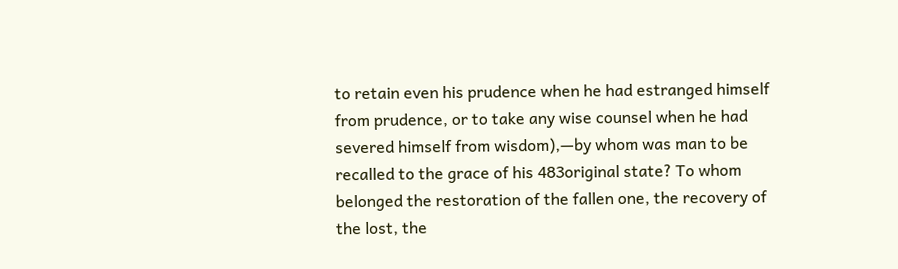to retain even his prudence when he had estranged himself from prudence, or to take any wise counsel when he had severed himself from wisdom),—by whom was man to be recalled to the grace of his 483original state? To whom belonged the restoration of the fallen one, the recovery of the lost, the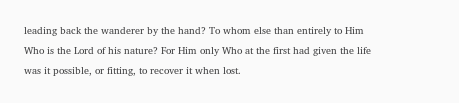leading back the wanderer by the hand? To whom else than entirely to Him Who is the Lord of his nature? For Him only Who at the first had given the life was it possible, or fitting, to recover it when lost.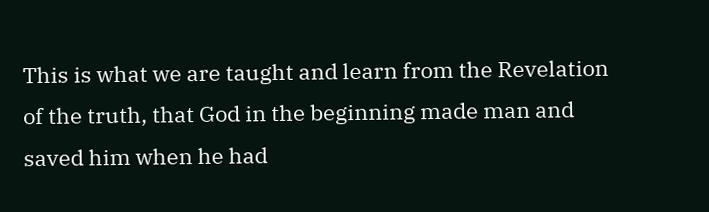This is what we are taught and learn from the Revelation of the truth, that God in the beginning made man and saved him when he had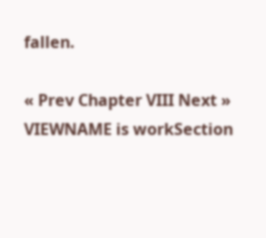fallen.

« Prev Chapter VIII Next »
VIEWNAME is workSection